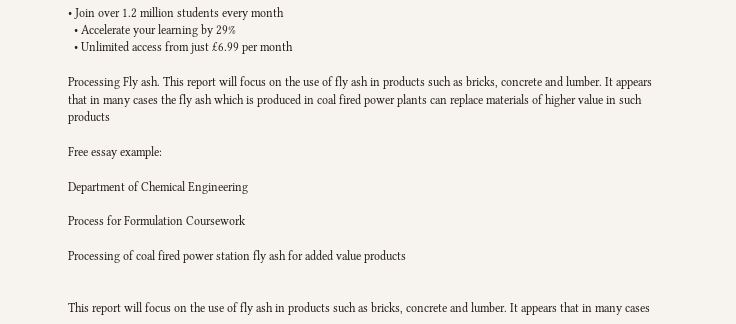• Join over 1.2 million students every month
  • Accelerate your learning by 29%
  • Unlimited access from just £6.99 per month

Processing Fly ash. This report will focus on the use of fly ash in products such as bricks, concrete and lumber. It appears that in many cases the fly ash which is produced in coal fired power plants can replace materials of higher value in such products

Free essay example:

Department of Chemical Engineering

Process for Formulation Coursework

Processing of coal fired power station fly ash for added value products


This report will focus on the use of fly ash in products such as bricks, concrete and lumber. It appears that in many cases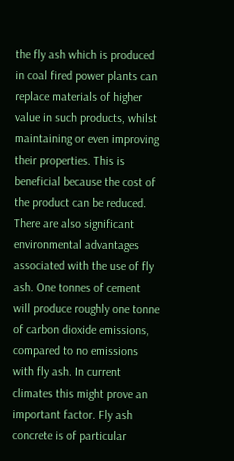the fly ash which is produced in coal fired power plants can replace materials of higher value in such products, whilst maintaining or even improving their properties. This is beneficial because the cost of the product can be reduced. There are also significant environmental advantages associated with the use of fly ash. One tonnes of cement will produce roughly one tonne of carbon dioxide emissions, compared to no emissions with fly ash. In current climates this might prove an important factor. Fly ash concrete is of particular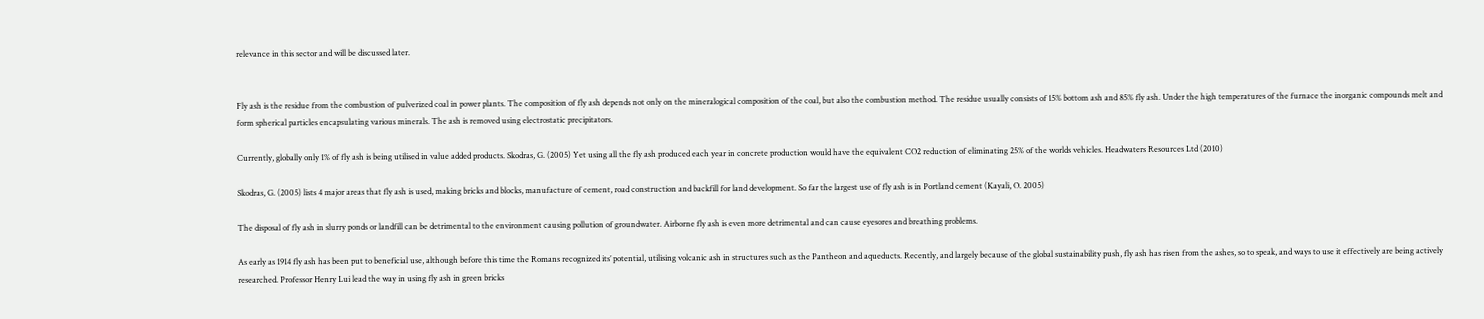relevance in this sector and will be discussed later.


Fly ash is the residue from the combustion of pulverized coal in power plants. The composition of fly ash depends not only on the mineralogical composition of the coal, but also the combustion method. The residue usually consists of 15% bottom ash and 85% fly ash. Under the high temperatures of the furnace the inorganic compounds melt and form spherical particles encapsulating various minerals. The ash is removed using electrostatic precipitators.

Currently, globally only 1% of fly ash is being utilised in value added products. Skodras, G. (2005) Yet using all the fly ash produced each year in concrete production would have the equivalent CO2 reduction of eliminating 25% of the worlds vehicles. Headwaters Resources Ltd (2010)

Skodras, G. (2005) lists 4 major areas that fly ash is used, making bricks and blocks, manufacture of cement, road construction and backfill for land development. So far the largest use of fly ash is in Portland cement (Kayali, O. 2005)

The disposal of fly ash in slurry ponds or landfill can be detrimental to the environment causing pollution of groundwater. Airborne fly ash is even more detrimental and can cause eyesores and breathing problems.

As early as 1914 fly ash has been put to beneficial use, although before this time the Romans recognized its’ potential, utilising volcanic ash in structures such as the Pantheon and aqueducts. Recently, and largely because of the global sustainability push, fly ash has risen from the ashes, so to speak, and ways to use it effectively are being actively researched. Professor Henry Lui lead the way in using fly ash in green bricks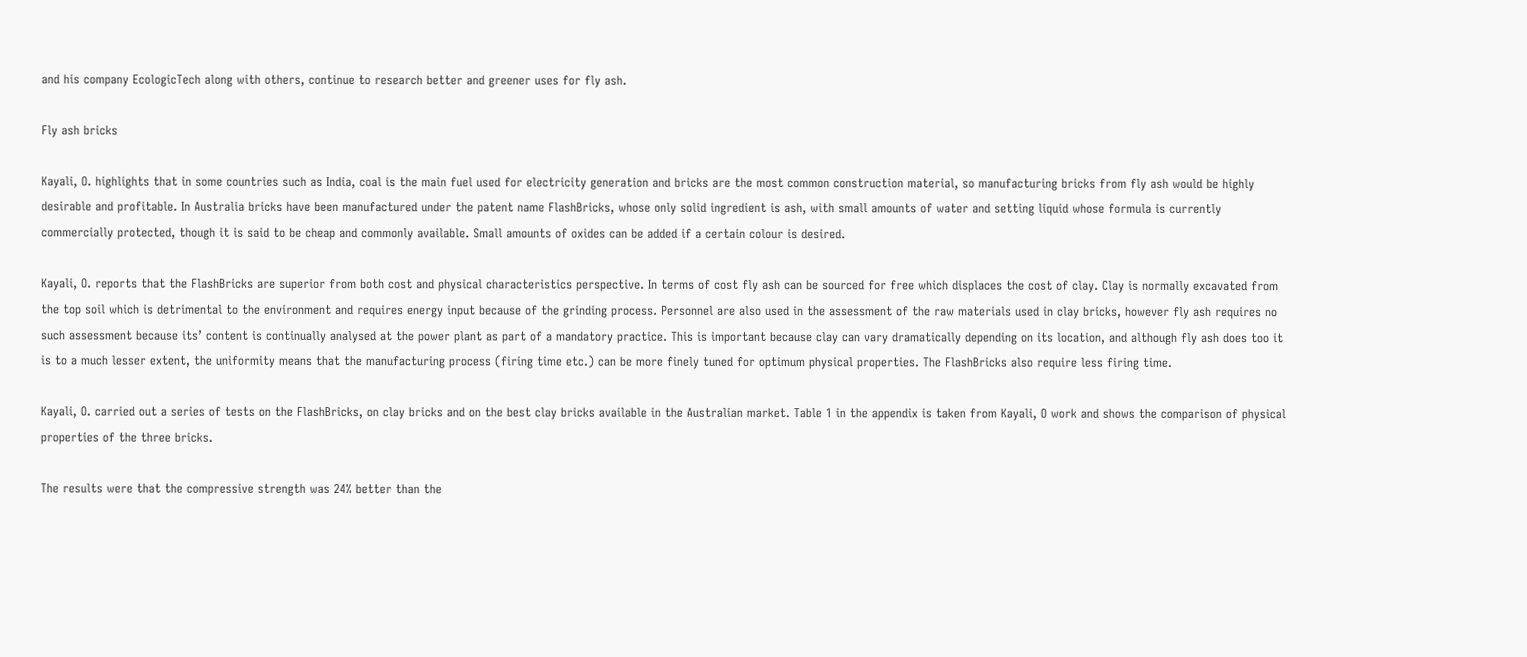and his company EcologicTech along with others, continue to research better and greener uses for fly ash.

Fly ash bricks

Kayali, O. highlights that in some countries such as India, coal is the main fuel used for electricity generation and bricks are the most common construction material, so manufacturing bricks from fly ash would be highly desirable and profitable. In Australia bricks have been manufactured under the patent name FlashBricks, whose only solid ingredient is ash, with small amounts of water and setting liquid whose formula is currently commercially protected, though it is said to be cheap and commonly available. Small amounts of oxides can be added if a certain colour is desired.

Kayali, O. reports that the FlashBricks are superior from both cost and physical characteristics perspective. In terms of cost fly ash can be sourced for free which displaces the cost of clay. Clay is normally excavated from the top soil which is detrimental to the environment and requires energy input because of the grinding process. Personnel are also used in the assessment of the raw materials used in clay bricks, however fly ash requires no such assessment because its’ content is continually analysed at the power plant as part of a mandatory practice. This is important because clay can vary dramatically depending on its location, and although fly ash does too it is to a much lesser extent, the uniformity means that the manufacturing process (firing time etc.) can be more finely tuned for optimum physical properties. The FlashBricks also require less firing time.

Kayali, O. carried out a series of tests on the FlashBricks, on clay bricks and on the best clay bricks available in the Australian market. Table 1 in the appendix is taken from Kayali, O work and shows the comparison of physical properties of the three bricks.

The results were that the compressive strength was 24% better than the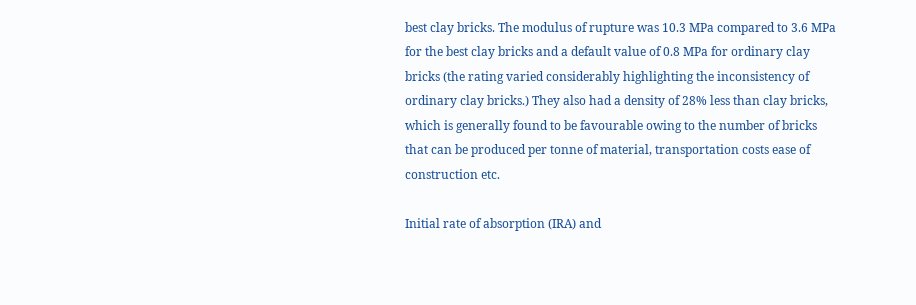best clay bricks. The modulus of rupture was 10.3 MPa compared to 3.6 MPa for the best clay bricks and a default value of 0.8 MPa for ordinary clay bricks (the rating varied considerably highlighting the inconsistency of ordinary clay bricks.) They also had a density of 28% less than clay bricks, which is generally found to be favourable owing to the number of bricks that can be produced per tonne of material, transportation costs ease of construction etc.

Initial rate of absorption (IRA) and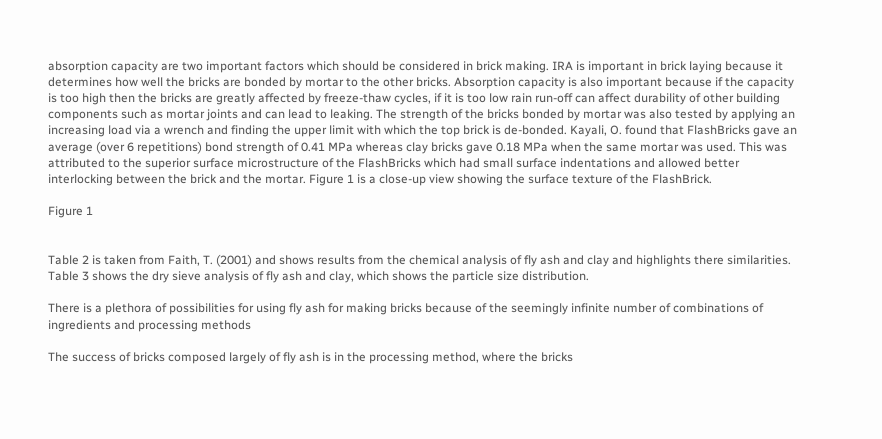absorption capacity are two important factors which should be considered in brick making. IRA is important in brick laying because it determines how well the bricks are bonded by mortar to the other bricks. Absorption capacity is also important because if the capacity is too high then the bricks are greatly affected by freeze-thaw cycles, if it is too low rain run-off can affect durability of other building components such as mortar joints and can lead to leaking. The strength of the bricks bonded by mortar was also tested by applying an increasing load via a wrench and finding the upper limit with which the top brick is de-bonded. Kayali, O. found that FlashBricks gave an average (over 6 repetitions) bond strength of 0.41 MPa whereas clay bricks gave 0.18 MPa when the same mortar was used. This was attributed to the superior surface microstructure of the FlashBricks which had small surface indentations and allowed better interlocking between the brick and the mortar. Figure 1 is a close-up view showing the surface texture of the FlashBrick.

Figure 1


Table 2 is taken from Faith, T. (2001) and shows results from the chemical analysis of fly ash and clay and highlights there similarities. Table 3 shows the dry sieve analysis of fly ash and clay, which shows the particle size distribution.

There is a plethora of possibilities for using fly ash for making bricks because of the seemingly infinite number of combinations of ingredients and processing methods

The success of bricks composed largely of fly ash is in the processing method, where the bricks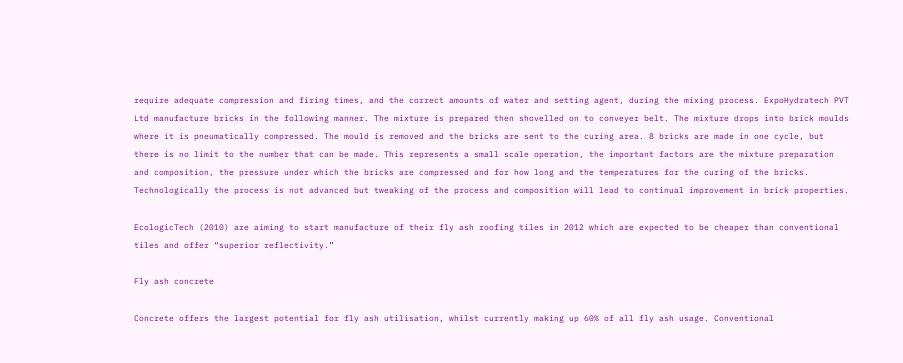require adequate compression and firing times, and the correct amounts of water and setting agent, during the mixing process. ExpoHydratech PVT Ltd manufacture bricks in the following manner. The mixture is prepared then shovelled on to conveyer belt. The mixture drops into brick moulds where it is pneumatically compressed. The mould is removed and the bricks are sent to the curing area. 8 bricks are made in one cycle, but there is no limit to the number that can be made. This represents a small scale operation, the important factors are the mixture preparation and composition, the pressure under which the bricks are compressed and for how long and the temperatures for the curing of the bricks. Technologically the process is not advanced but tweaking of the process and composition will lead to continual improvement in brick properties.

EcologicTech (2010) are aiming to start manufacture of their fly ash roofing tiles in 2012 which are expected to be cheaper than conventional tiles and offer “superior reflectivity.”

Fly ash concrete

Concrete offers the largest potential for fly ash utilisation, whilst currently making up 60% of all fly ash usage. Conventional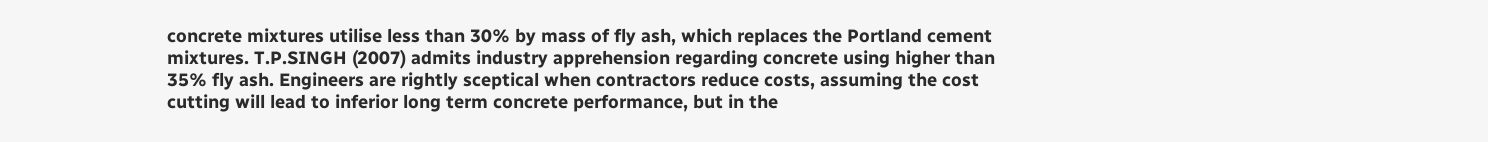concrete mixtures utilise less than 30% by mass of fly ash, which replaces the Portland cement mixtures. T.P.SINGH (2007) admits industry apprehension regarding concrete using higher than 35% fly ash. Engineers are rightly sceptical when contractors reduce costs, assuming the cost cutting will lead to inferior long term concrete performance, but in the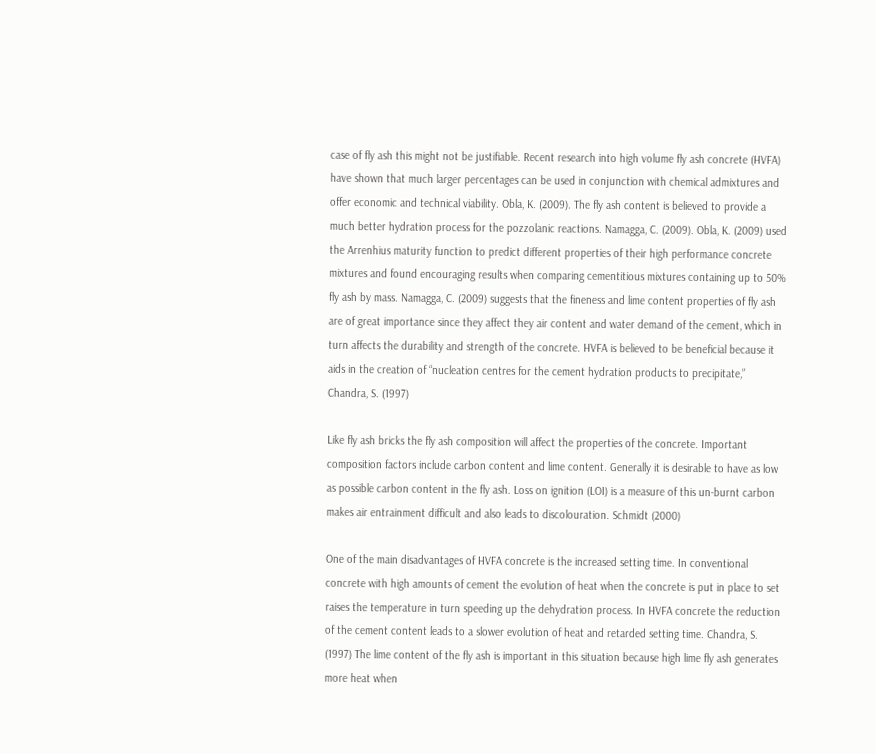case of fly ash this might not be justifiable. Recent research into high volume fly ash concrete (HVFA) have shown that much larger percentages can be used in conjunction with chemical admixtures and offer economic and technical viability. Obla, K. (2009). The fly ash content is believed to provide a much better hydration process for the pozzolanic reactions. Namagga, C. (2009). Obla, K. (2009) used the Arrenhius maturity function to predict different properties of their high performance concrete mixtures and found encouraging results when comparing cementitious mixtures containing up to 50% fly ash by mass. Namagga, C. (2009) suggests that the fineness and lime content properties of fly ash are of great importance since they affect they air content and water demand of the cement, which in turn affects the durability and strength of the concrete. HVFA is believed to be beneficial because it aids in the creation of “nucleation centres for the cement hydration products to precipitate,” Chandra, S. (1997)

Like fly ash bricks the fly ash composition will affect the properties of the concrete. Important composition factors include carbon content and lime content. Generally it is desirable to have as low as possible carbon content in the fly ash. Loss on ignition (LOI) is a measure of this un-burnt carbon makes air entrainment difficult and also leads to discolouration. Schmidt (2000)

One of the main disadvantages of HVFA concrete is the increased setting time. In conventional concrete with high amounts of cement the evolution of heat when the concrete is put in place to set raises the temperature in turn speeding up the dehydration process. In HVFA concrete the reduction of the cement content leads to a slower evolution of heat and retarded setting time. Chandra, S. (1997) The lime content of the fly ash is important in this situation because high lime fly ash generates more heat when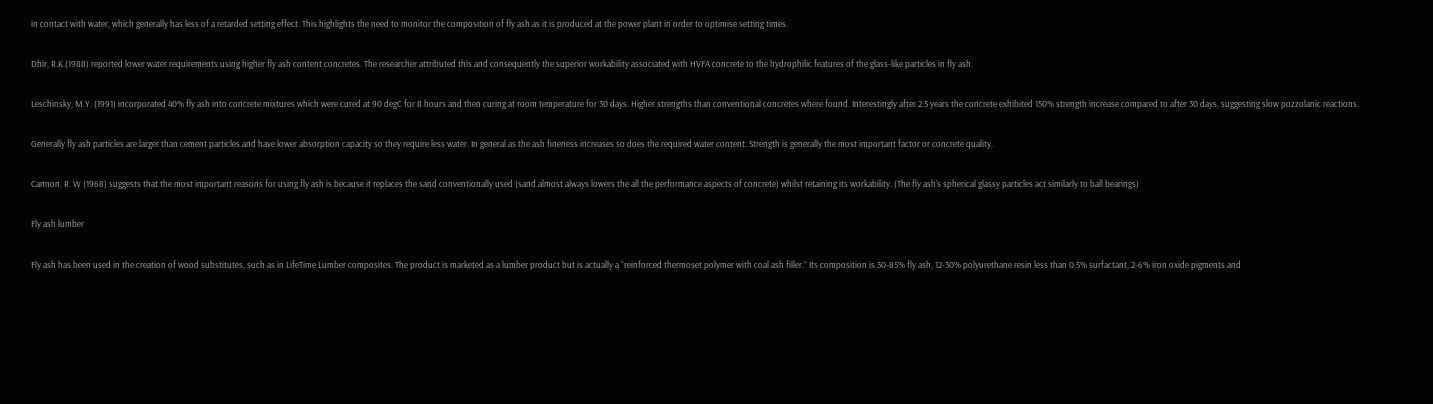in contact with water, which generally has less of a retarded setting effect. This highlights the need to monitor the composition of fly ash as it is produced at the power plant in order to optimise setting times.

Dhir, R.K.(1988) reported lower water requirements using higher fly ash content concretes. The researcher attributed this and consequently the superior workability associated with HVFA concrete to the hydrophilic features of the glass-like particles in fly ash.

Leschinsky, M.Y. (1991) incorporated 40% fly ash into concrete mixtures which were cured at 90 degC for 8 hours and then curing at room temperature for 30 days. Higher strengths than conventional concretes where found. Interestingly after 2.5 years the concrete exhibited 150% strength increase compared to after 30 days, suggesting slow pozzolanic reactions.

Generally fly ash particles are larger than cement particles and have lower absorption capacity so they require less water. In general as the ash fineness increases so does the required water content. Strength is generally the most important factor or concrete quality.

Cannon, R. W (1968) suggests that the most important reasons for using fly ash is because it replaces the sand conventionally used (sand almost always lowers the all the performance aspects of concrete) whilst retaining its workability. (The fly ash’s spherical glassy particles act similarly to ball bearings)

Fly ash lumber

Fly ash has been used in the creation of wood substitutes, such as in LifeTime Lumber composites. The product is marketed as a lumber product but is actually a “reinforced thermoset polymer with coal ash filler.” Its composition is 50-85% fly ash, 12-30% polyurethane resin less than 0.5% surfactant, 2-6% iron oxide pigments and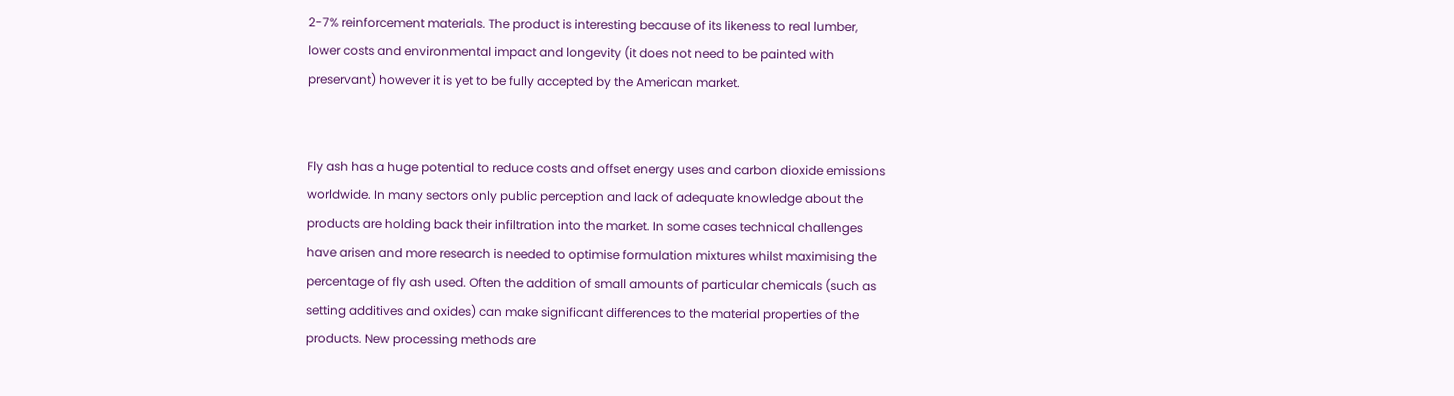2-7% reinforcement materials. The product is interesting because of its likeness to real lumber, lower costs and environmental impact and longevity (it does not need to be painted with preservant) however it is yet to be fully accepted by the American market.


Fly ash has a huge potential to reduce costs and offset energy uses and carbon dioxide emissions worldwide. In many sectors only public perception and lack of adequate knowledge about the products are holding back their infiltration into the market. In some cases technical challenges have arisen and more research is needed to optimise formulation mixtures whilst maximising the percentage of fly ash used. Often the addition of small amounts of particular chemicals (such as setting additives and oxides) can make significant differences to the material properties of the products. New processing methods are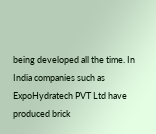being developed all the time. In India companies such as ExpoHydratech PVT Ltd have produced brick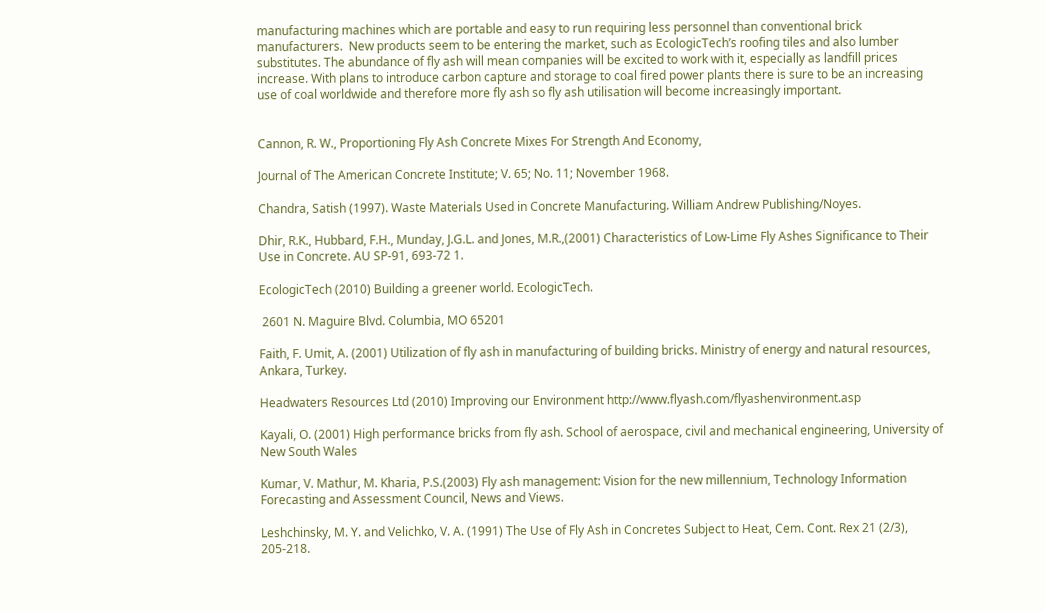manufacturing machines which are portable and easy to run requiring less personnel than conventional brick manufacturers.  New products seem to be entering the market, such as EcologicTech’s roofing tiles and also lumber substitutes. The abundance of fly ash will mean companies will be excited to work with it, especially as landfill prices increase. With plans to introduce carbon capture and storage to coal fired power plants there is sure to be an increasing use of coal worldwide and therefore more fly ash so fly ash utilisation will become increasingly important.


Cannon, R. W., Proportioning Fly Ash Concrete Mixes For Strength And Economy,

Journal of The American Concrete Institute; V. 65; No. 11; November 1968.

Chandra, Satish (1997). Waste Materials Used in Concrete Manufacturing. William Andrew Publishing/Noyes.

Dhir, R.K., Hubbard, F.H., Munday, J.G.L. and Jones, M.R.,(2001) Characteristics of Low-Lime Fly Ashes Significance to Their Use in Concrete. AU SP-91, 693-72 1.

EcologicTech (2010) Building a greener world. EcologicTech.

 2601 N. Maguire Blvd. Columbia, MO 65201

Faith, F. Umit, A. (2001) Utilization of fly ash in manufacturing of building bricks. Ministry of energy and natural resources, Ankara, Turkey.

Headwaters Resources Ltd (2010) Improving our Environment http://www.flyash.com/flyashenvironment.asp

Kayali, O. (2001) High performance bricks from fly ash. School of aerospace, civil and mechanical engineering, University of New South Wales

Kumar, V. Mathur, M. Kharia, P.S.(2003) Fly ash management: Vision for the new millennium, Technology Information Forecasting and Assessment Council, News and Views.

Leshchinsky, M. Y. and Velichko, V. A. (1991) The Use of Fly Ash in Concretes Subject to Heat, Cem. Cont. Rex 21 (2/3), 205-218.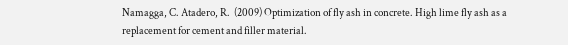Namagga, C. Atadero, R.  (2009) Optimization of fly ash in concrete. High lime fly ash as a replacement for cement and filler material.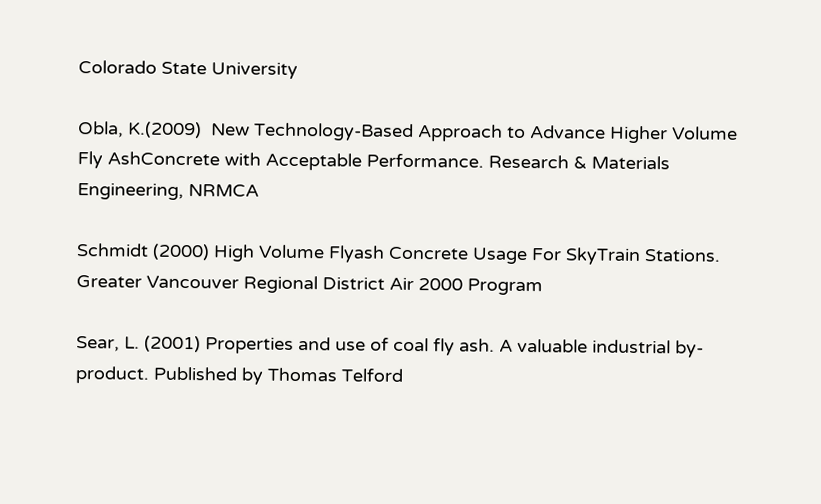Colorado State University

Obla, K.(2009)  New Technology-Based Approach to Advance Higher Volume Fly AshConcrete with Acceptable Performance. Research & Materials Engineering, NRMCA

Schmidt (2000) High Volume Flyash Concrete Usage For SkyTrain Stations. Greater Vancouver Regional District Air 2000 Program

Sear, L. (2001) Properties and use of coal fly ash. A valuable industrial by-product. Published by Thomas Telford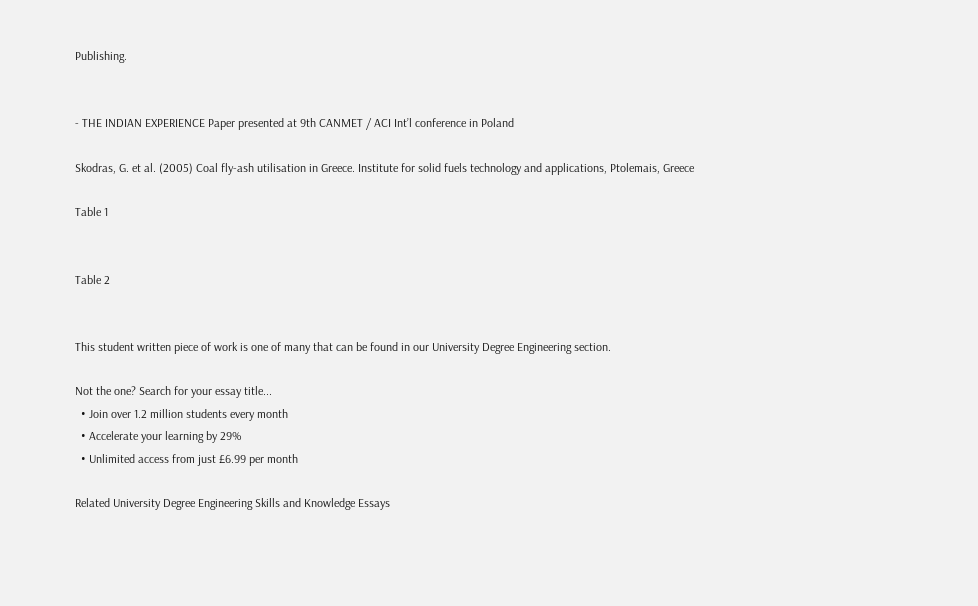Publishing.


- THE INDIAN EXPERIENCE Paper presented at 9th CANMET / ACI Int’l conference in Poland

Skodras, G. et al. (2005) Coal fly-ash utilisation in Greece. Institute for solid fuels technology and applications, Ptolemais, Greece

Table 1


Table 2


This student written piece of work is one of many that can be found in our University Degree Engineering section.

Not the one? Search for your essay title...
  • Join over 1.2 million students every month
  • Accelerate your learning by 29%
  • Unlimited access from just £6.99 per month

Related University Degree Engineering Skills and Knowledge Essays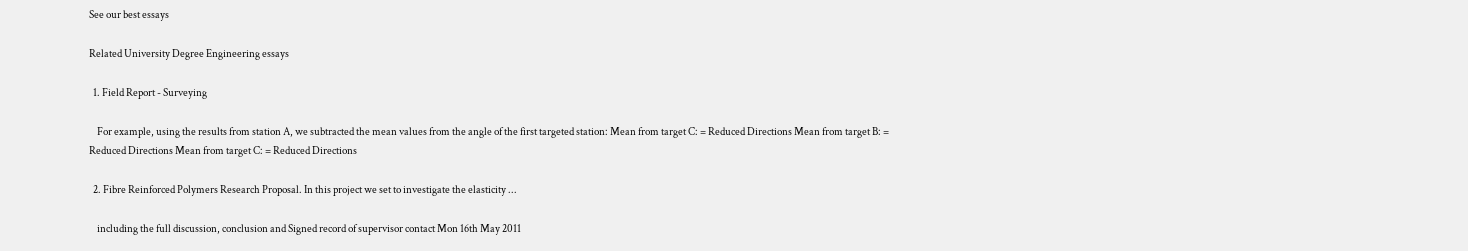See our best essays

Related University Degree Engineering essays

  1. Field Report - Surveying

    For example, using the results from station A, we subtracted the mean values from the angle of the first targeted station: Mean from target C: = Reduced Directions Mean from target B: = Reduced Directions Mean from target C: = Reduced Directions

  2. Fibre Reinforced Polymers Research Proposal. In this project we set to investigate the elasticity ...

    including the full discussion, conclusion and Signed record of supervisor contact Mon 16th May 2011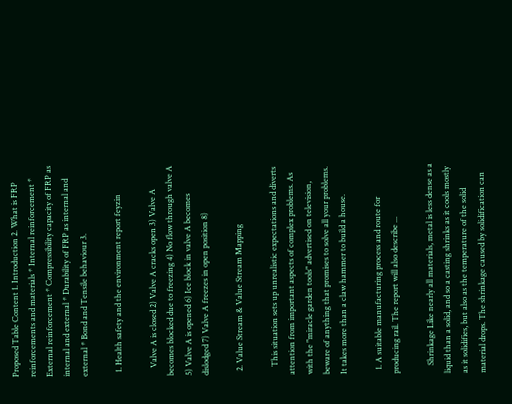Proposed Table Content 1. Introduction 2. What is FRP reinforcements and materials * Internal reinforcement * External reinforcement * Compressibility capacity of FRP as internal and external * Durability of FRP as internal and external * Bond and Tensile behaviour 3.

  1. Health safety and the environment report feyzin

    Valve A is closed 2) Valve A cracks open 3) Valve A becomes blocked due to freezing 4) No flow through valve A 5) Valve A is opened 6) Ice block in valve A becomes dislodged 7) Valve A freezes in open position 8)

  2. Value Stream & Value Stream Mapping

    This situation sets up unrealistic expectations and diverts attention from important aspects of complex problems. As with the "miracle garden tools" advertised on television, beware of anything that promises to solve all your problems. It takes more than a claw hammer to build a house.

  1. A suitable manufacturing process and route for producing rail. The report will also describe ...

    Shrinkage Like nearly all materials, metal is less dense as a liquid than a solid, and so a casting shrinks as it cools mostly as it solidifies, but also as the temperature of the solid material drops. The shrinkage caused by solidification can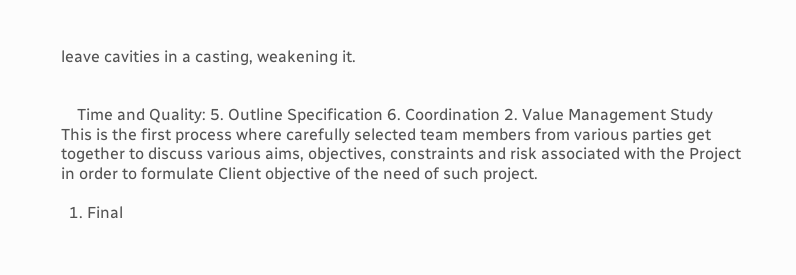leave cavities in a casting, weakening it.


    Time and Quality: 5. Outline Specification 6. Coordination 2. Value Management Study This is the first process where carefully selected team members from various parties get together to discuss various aims, objectives, constraints and risk associated with the Project in order to formulate Client objective of the need of such project.

  1. Final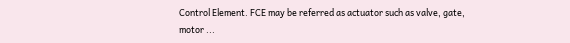Control Element. FCE may be referred as actuator such as valve, gate, motor ...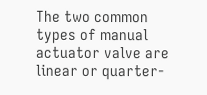The two common types of manual actuator valve are linear or quarter-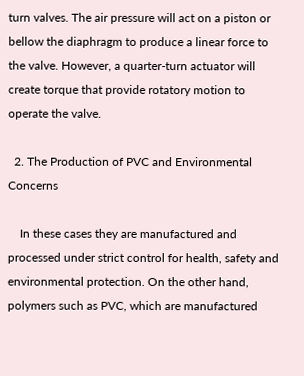turn valves. The air pressure will act on a piston or bellow the diaphragm to produce a linear force to the valve. However, a quarter-turn actuator will create torque that provide rotatory motion to operate the valve.

  2. The Production of PVC and Environmental Concerns

    In these cases they are manufactured and processed under strict control for health, safety and environmental protection. On the other hand, polymers such as PVC, which are manufactured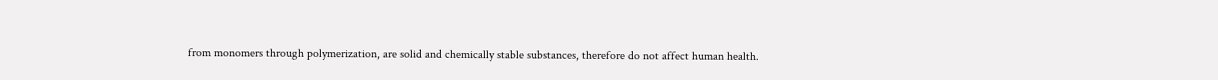from monomers through polymerization, are solid and chemically stable substances, therefore do not affect human health.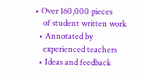• Over 160,000 pieces
    of student written work
  • Annotated by
    experienced teachers
  • Ideas and feedback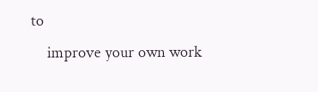to
    improve your own work